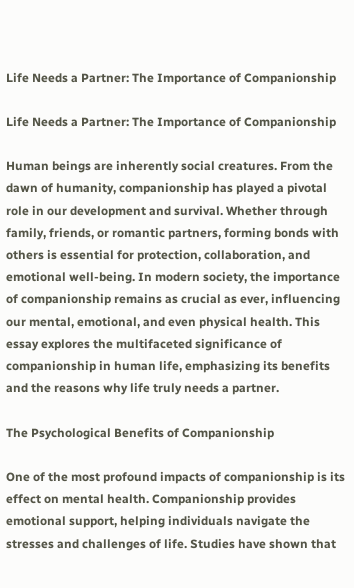Life Needs a Partner: The Importance of Companionship

Life Needs a Partner: The Importance of Companionship

Human beings are inherently social creatures. From the dawn of humanity, companionship has played a pivotal role in our development and survival. Whether through family, friends, or romantic partners, forming bonds with others is essential for protection, collaboration, and emotional well-being. In modern society, the importance of companionship remains as crucial as ever, influencing our mental, emotional, and even physical health. This essay explores the multifaceted significance of companionship in human life, emphasizing its benefits and the reasons why life truly needs a partner.

The Psychological Benefits of Companionship

One of the most profound impacts of companionship is its effect on mental health. Companionship provides emotional support, helping individuals navigate the stresses and challenges of life. Studies have shown that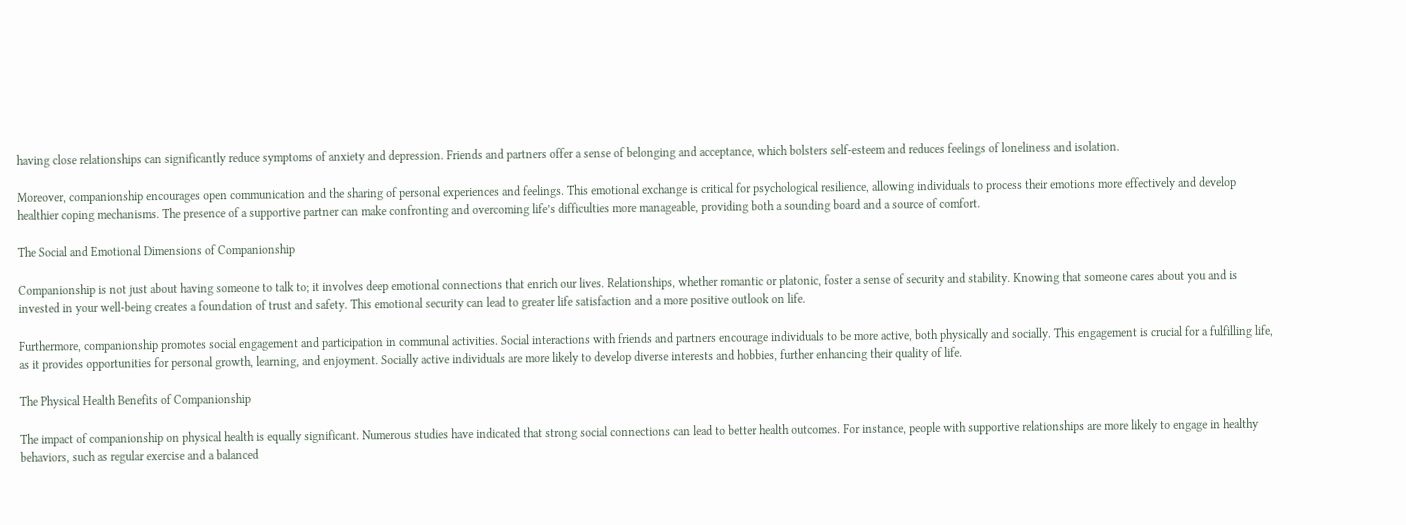having close relationships can significantly reduce symptoms of anxiety and depression. Friends and partners offer a sense of belonging and acceptance, which bolsters self-esteem and reduces feelings of loneliness and isolation.

Moreover, companionship encourages open communication and the sharing of personal experiences and feelings. This emotional exchange is critical for psychological resilience, allowing individuals to process their emotions more effectively and develop healthier coping mechanisms. The presence of a supportive partner can make confronting and overcoming life’s difficulties more manageable, providing both a sounding board and a source of comfort.

The Social and Emotional Dimensions of Companionship

Companionship is not just about having someone to talk to; it involves deep emotional connections that enrich our lives. Relationships, whether romantic or platonic, foster a sense of security and stability. Knowing that someone cares about you and is invested in your well-being creates a foundation of trust and safety. This emotional security can lead to greater life satisfaction and a more positive outlook on life.

Furthermore, companionship promotes social engagement and participation in communal activities. Social interactions with friends and partners encourage individuals to be more active, both physically and socially. This engagement is crucial for a fulfilling life, as it provides opportunities for personal growth, learning, and enjoyment. Socially active individuals are more likely to develop diverse interests and hobbies, further enhancing their quality of life.

The Physical Health Benefits of Companionship

The impact of companionship on physical health is equally significant. Numerous studies have indicated that strong social connections can lead to better health outcomes. For instance, people with supportive relationships are more likely to engage in healthy behaviors, such as regular exercise and a balanced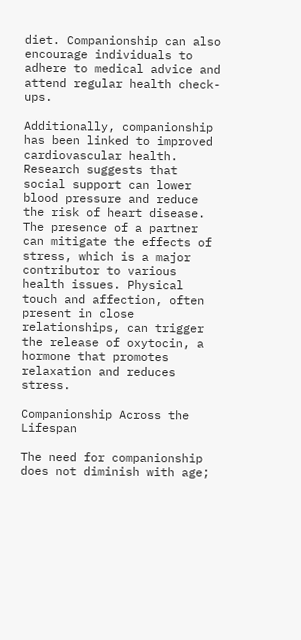diet. Companionship can also encourage individuals to adhere to medical advice and attend regular health check-ups.

Additionally, companionship has been linked to improved cardiovascular health. Research suggests that social support can lower blood pressure and reduce the risk of heart disease. The presence of a partner can mitigate the effects of stress, which is a major contributor to various health issues. Physical touch and affection, often present in close relationships, can trigger the release of oxytocin, a hormone that promotes relaxation and reduces stress.

Companionship Across the Lifespan

The need for companionship does not diminish with age;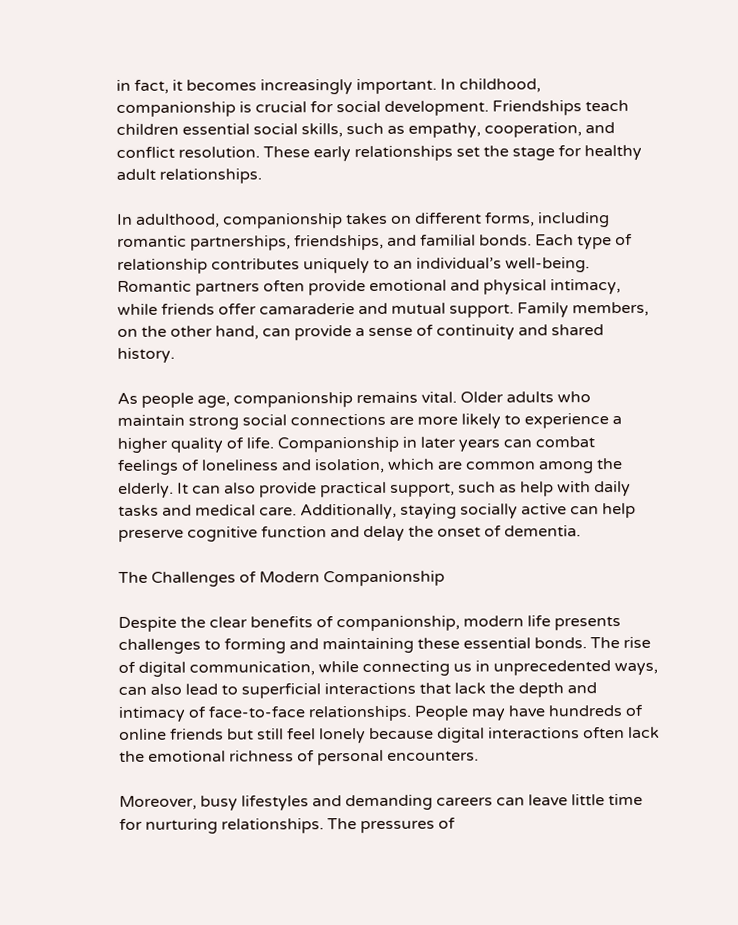in fact, it becomes increasingly important. In childhood, companionship is crucial for social development. Friendships teach children essential social skills, such as empathy, cooperation, and conflict resolution. These early relationships set the stage for healthy adult relationships.

In adulthood, companionship takes on different forms, including romantic partnerships, friendships, and familial bonds. Each type of relationship contributes uniquely to an individual’s well-being. Romantic partners often provide emotional and physical intimacy, while friends offer camaraderie and mutual support. Family members, on the other hand, can provide a sense of continuity and shared history.

As people age, companionship remains vital. Older adults who maintain strong social connections are more likely to experience a higher quality of life. Companionship in later years can combat feelings of loneliness and isolation, which are common among the elderly. It can also provide practical support, such as help with daily tasks and medical care. Additionally, staying socially active can help preserve cognitive function and delay the onset of dementia.

The Challenges of Modern Companionship

Despite the clear benefits of companionship, modern life presents challenges to forming and maintaining these essential bonds. The rise of digital communication, while connecting us in unprecedented ways, can also lead to superficial interactions that lack the depth and intimacy of face-to-face relationships. People may have hundreds of online friends but still feel lonely because digital interactions often lack the emotional richness of personal encounters.

Moreover, busy lifestyles and demanding careers can leave little time for nurturing relationships. The pressures of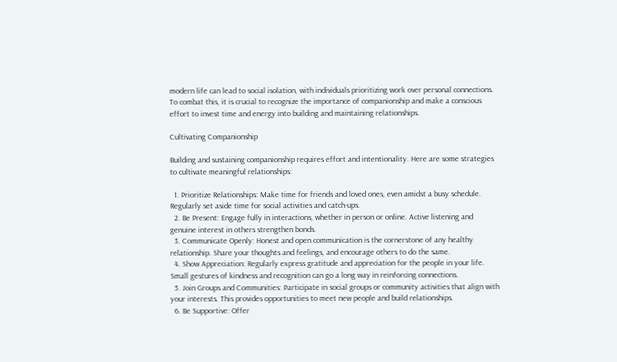modern life can lead to social isolation, with individuals prioritizing work over personal connections. To combat this, it is crucial to recognize the importance of companionship and make a conscious effort to invest time and energy into building and maintaining relationships.

Cultivating Companionship

Building and sustaining companionship requires effort and intentionality. Here are some strategies to cultivate meaningful relationships:

  1. Prioritize Relationships: Make time for friends and loved ones, even amidst a busy schedule. Regularly set aside time for social activities and catch-ups.
  2. Be Present: Engage fully in interactions, whether in person or online. Active listening and genuine interest in others strengthen bonds.
  3. Communicate Openly: Honest and open communication is the cornerstone of any healthy relationship. Share your thoughts and feelings, and encourage others to do the same.
  4. Show Appreciation: Regularly express gratitude and appreciation for the people in your life. Small gestures of kindness and recognition can go a long way in reinforcing connections.
  5. Join Groups and Communities: Participate in social groups or community activities that align with your interests. This provides opportunities to meet new people and build relationships.
  6. Be Supportive: Offer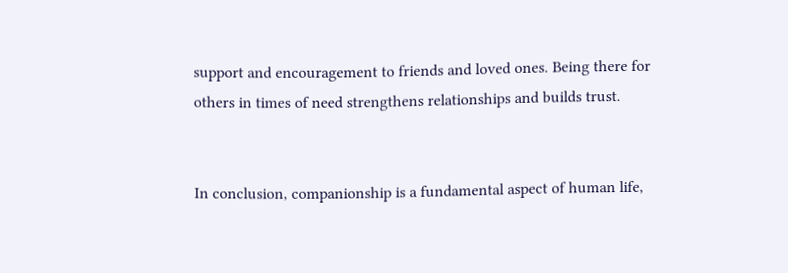support and encouragement to friends and loved ones. Being there for others in times of need strengthens relationships and builds trust.


In conclusion, companionship is a fundamental aspect of human life,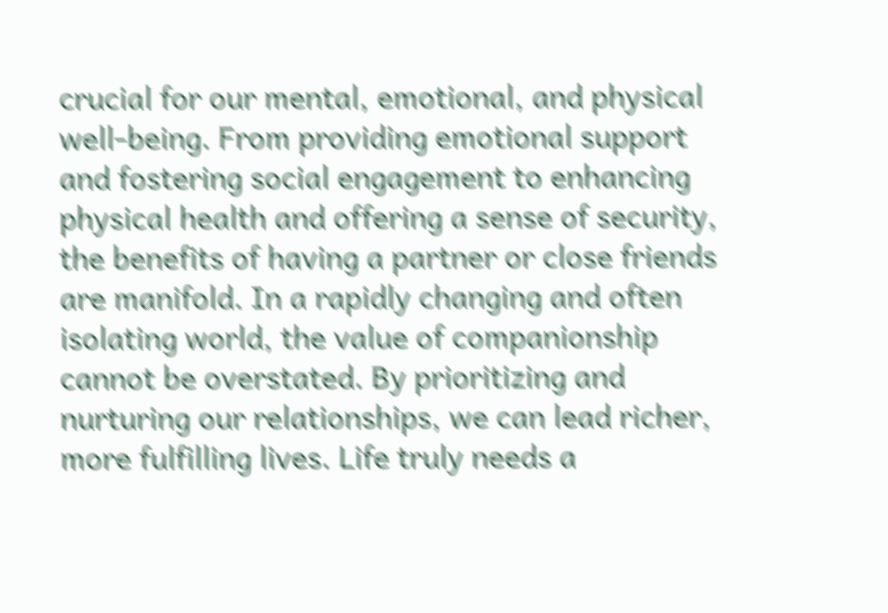crucial for our mental, emotional, and physical well-being. From providing emotional support and fostering social engagement to enhancing physical health and offering a sense of security, the benefits of having a partner or close friends are manifold. In a rapidly changing and often isolating world, the value of companionship cannot be overstated. By prioritizing and nurturing our relationships, we can lead richer, more fulfilling lives. Life truly needs a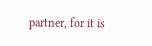partner, for it is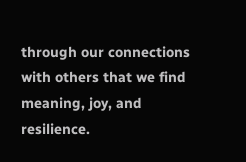through our connections with others that we find meaning, joy, and resilience.